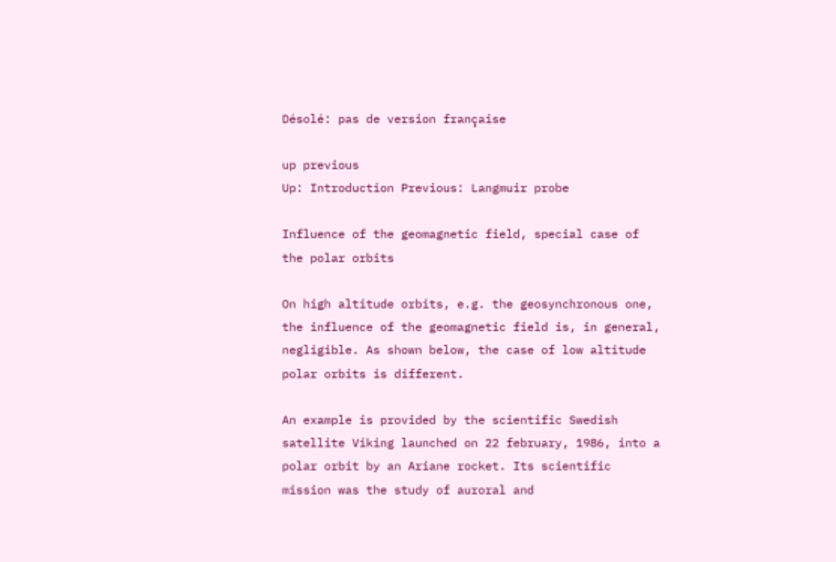Désolé: pas de version française

up previous
Up: Introduction Previous: Langmuir probe

Influence of the geomagnetic field, special case of the polar orbits

On high altitude orbits, e.g. the geosynchronous one, the influence of the geomagnetic field is, in general, negligible. As shown below, the case of low altitude polar orbits is different.

An example is provided by the scientific Swedish satellite Viking launched on 22 february, 1986, into a polar orbit by an Ariane rocket. Its scientific mission was the study of auroral and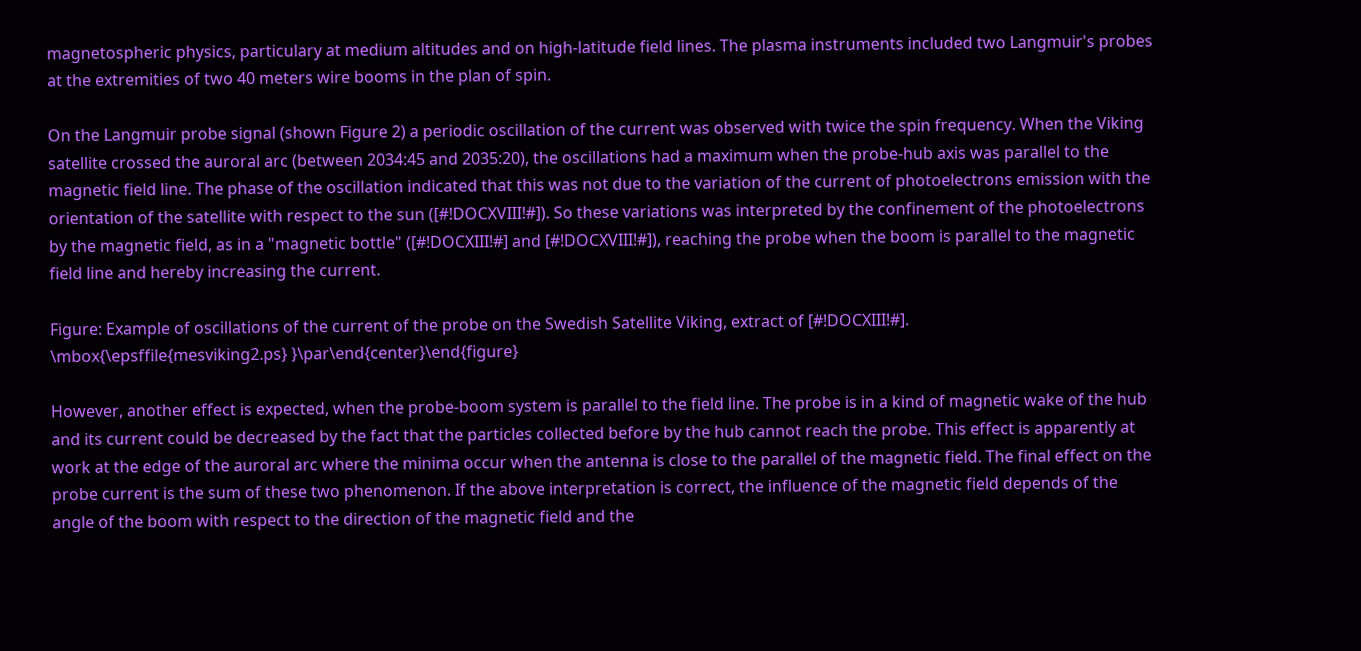magnetospheric physics, particulary at medium altitudes and on high-latitude field lines. The plasma instruments included two Langmuir's probes at the extremities of two 40 meters wire booms in the plan of spin.

On the Langmuir probe signal (shown Figure 2) a periodic oscillation of the current was observed with twice the spin frequency. When the Viking satellite crossed the auroral arc (between 2034:45 and 2035:20), the oscillations had a maximum when the probe-hub axis was parallel to the magnetic field line. The phase of the oscillation indicated that this was not due to the variation of the current of photoelectrons emission with the orientation of the satellite with respect to the sun ([#!DOCXVIII!#]). So these variations was interpreted by the confinement of the photoelectrons by the magnetic field, as in a "magnetic bottle" ([#!DOCXIII!#] and [#!DOCXVIII!#]), reaching the probe when the boom is parallel to the magnetic field line and hereby increasing the current.

Figure: Example of oscillations of the current of the probe on the Swedish Satellite Viking, extract of [#!DOCXIII!#].
\mbox{\epsffile{mesviking2.ps} }\par\end{center}\end{figure}

However, another effect is expected, when the probe-boom system is parallel to the field line. The probe is in a kind of magnetic wake of the hub and its current could be decreased by the fact that the particles collected before by the hub cannot reach the probe. This effect is apparently at work at the edge of the auroral arc where the minima occur when the antenna is close to the parallel of the magnetic field. The final effect on the probe current is the sum of these two phenomenon. If the above interpretation is correct, the influence of the magnetic field depends of the angle of the boom with respect to the direction of the magnetic field and the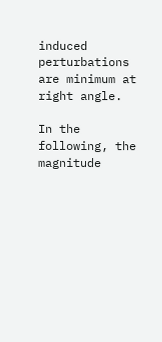induced perturbations are minimum at right angle.

In the following, the magnitude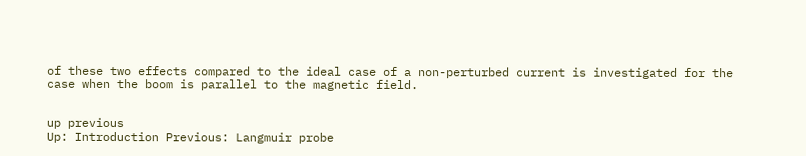of these two effects compared to the ideal case of a non-perturbed current is investigated for the case when the boom is parallel to the magnetic field.


up previous
Up: Introduction Previous: Langmuir probe